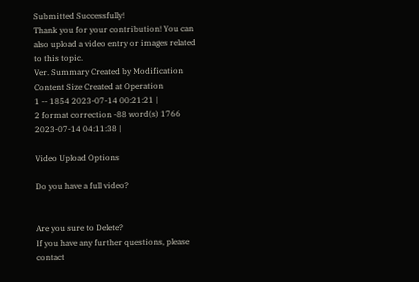Submitted Successfully!
Thank you for your contribution! You can also upload a video entry or images related to this topic.
Ver. Summary Created by Modification Content Size Created at Operation
1 -- 1854 2023-07-14 00:21:21 |
2 format correction -88 word(s) 1766 2023-07-14 04:11:38 |

Video Upload Options

Do you have a full video?


Are you sure to Delete?
If you have any further questions, please contact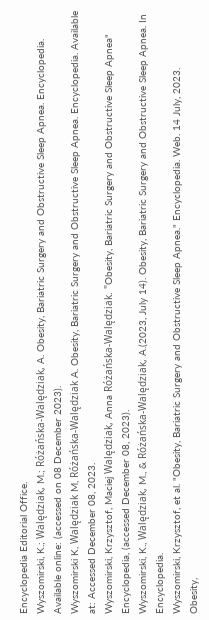Encyclopedia Editorial Office.
Wyszomirski, K.; Walędziak, M.; Różańska-Walędziak, A. Obesity, Bariatric Surgery and Obstructive Sleep Apnea. Encyclopedia. Available online: (accessed on 08 December 2023).
Wyszomirski K, Walędziak M, Różańska-Walędziak A. Obesity, Bariatric Surgery and Obstructive Sleep Apnea. Encyclopedia. Available at: Accessed December 08, 2023.
Wyszomirski, Krzysztof, Maciej Walędziak, Anna Różańska-Walędziak. "Obesity, Bariatric Surgery and Obstructive Sleep Apnea" Encyclopedia, (accessed December 08, 2023).
Wyszomirski, K., Walędziak, M., & Różańska-Walędziak, A.(2023, July 14). Obesity, Bariatric Surgery and Obstructive Sleep Apnea. In Encyclopedia.
Wyszomirski, Krzysztof, et al. "Obesity, Bariatric Surgery and Obstructive Sleep Apnea." Encyclopedia. Web. 14 July, 2023.
Obesity,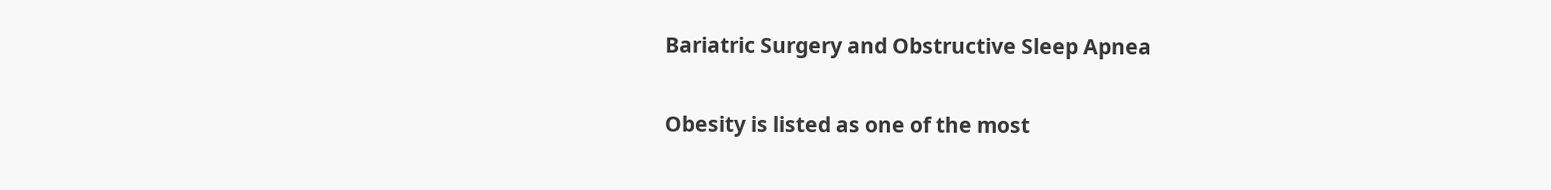Bariatric Surgery and Obstructive Sleep Apnea

Obesity is listed as one of the most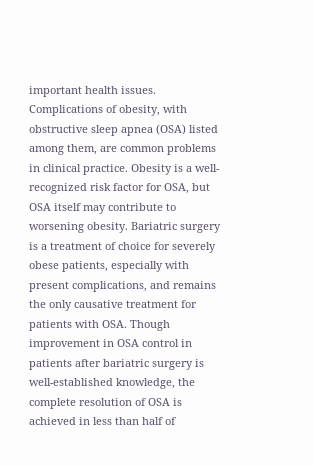important health issues. Complications of obesity, with obstructive sleep apnea (OSA) listed among them, are common problems in clinical practice. Obesity is a well-recognized risk factor for OSA, but OSA itself may contribute to worsening obesity. Bariatric surgery is a treatment of choice for severely obese patients, especially with present complications, and remains the only causative treatment for patients with OSA. Though improvement in OSA control in patients after bariatric surgery is well-established knowledge, the complete resolution of OSA is achieved in less than half of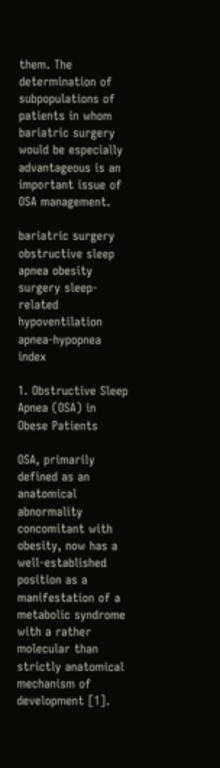them. The determination of subpopulations of patients in whom bariatric surgery would be especially advantageous is an important issue of OSA management.

bariatric surgery obstructive sleep apnea obesity surgery sleep-related hypoventilation apnea-hypopnea index

1. Obstructive Sleep Apnea (OSA) in Obese Patients

OSA, primarily defined as an anatomical abnormality concomitant with obesity, now has a well-established position as a manifestation of a metabolic syndrome with a rather molecular than strictly anatomical mechanism of development [1].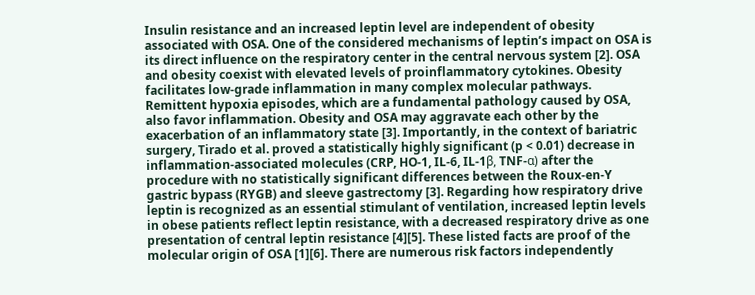Insulin resistance and an increased leptin level are independent of obesity associated with OSA. One of the considered mechanisms of leptin’s impact on OSA is its direct influence on the respiratory center in the central nervous system [2]. OSA and obesity coexist with elevated levels of proinflammatory cytokines. Obesity facilitates low-grade inflammation in many complex molecular pathways. Remittent hypoxia episodes, which are a fundamental pathology caused by OSA, also favor inflammation. Obesity and OSA may aggravate each other by the exacerbation of an inflammatory state [3]. Importantly, in the context of bariatric surgery, Tirado et al. proved a statistically highly significant (p < 0.01) decrease in inflammation-associated molecules (CRP, HO-1, IL-6, IL-1β, TNF-α) after the procedure with no statistically significant differences between the Roux-en-Y gastric bypass (RYGB) and sleeve gastrectomy [3]. Regarding how respiratory drive leptin is recognized as an essential stimulant of ventilation, increased leptin levels in obese patients reflect leptin resistance, with a decreased respiratory drive as one presentation of central leptin resistance [4][5]. These listed facts are proof of the molecular origin of OSA [1][6]. There are numerous risk factors independently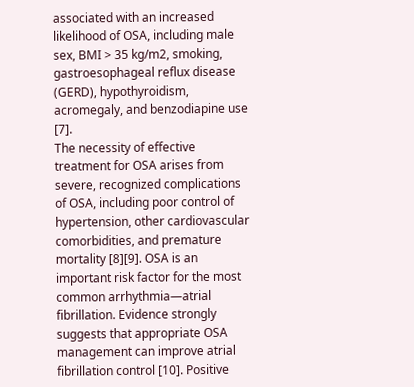associated with an increased likelihood of OSA, including male sex, BMI > 35 kg/m2, smoking, gastroesophageal reflux disease (GERD), hypothyroidism, acromegaly, and benzodiapine use [7].
The necessity of effective treatment for OSA arises from severe, recognized complications of OSA, including poor control of hypertension, other cardiovascular comorbidities, and premature mortality [8][9]. OSA is an important risk factor for the most common arrhythmia—atrial fibrillation. Evidence strongly suggests that appropriate OSA management can improve atrial fibrillation control [10]. Positive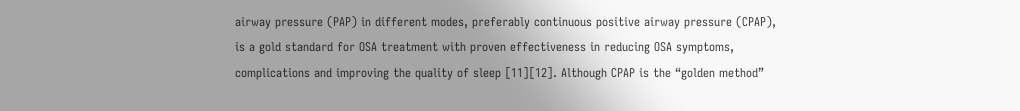airway pressure (PAP) in different modes, preferably continuous positive airway pressure (CPAP), is a gold standard for OSA treatment with proven effectiveness in reducing OSA symptoms, complications and improving the quality of sleep [11][12]. Although CPAP is the “golden method”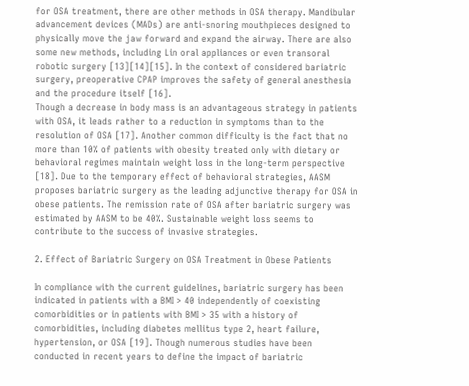for OSA treatment, there are other methods in OSA therapy. Mandibular advancement devices (MADs) are anti-snoring mouthpieces designed to physically move the jaw forward and expand the airway. There are also some new methods, including Lin oral appliances or even transoral robotic surgery [13][14][15]. In the context of considered bariatric surgery, preoperative CPAP improves the safety of general anesthesia and the procedure itself [16].
Though a decrease in body mass is an advantageous strategy in patients with OSA, it leads rather to a reduction in symptoms than to the resolution of OSA [17]. Another common difficulty is the fact that no more than 10% of patients with obesity treated only with dietary or behavioral regimes maintain weight loss in the long-term perspective [18]. Due to the temporary effect of behavioral strategies, AASM proposes bariatric surgery as the leading adjunctive therapy for OSA in obese patients. The remission rate of OSA after bariatric surgery was estimated by AASM to be 40%. Sustainable weight loss seems to contribute to the success of invasive strategies.

2. Effect of Bariatric Surgery on OSA Treatment in Obese Patients

In compliance with the current guidelines, bariatric surgery has been indicated in patients with a BMI > 40 independently of coexisting comorbidities or in patients with BMI > 35 with a history of comorbidities, including diabetes mellitus type 2, heart failure, hypertension, or OSA [19]. Though numerous studies have been conducted in recent years to define the impact of bariatric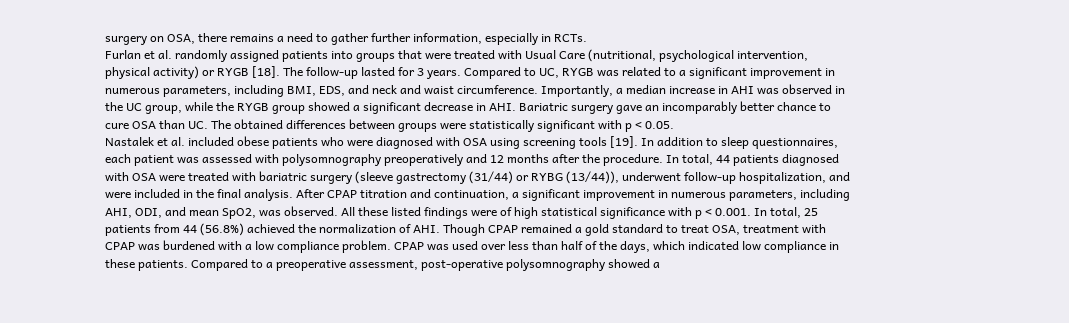surgery on OSA, there remains a need to gather further information, especially in RCTs.
Furlan et al. randomly assigned patients into groups that were treated with Usual Care (nutritional, psychological intervention, physical activity) or RYGB [18]. The follow-up lasted for 3 years. Compared to UC, RYGB was related to a significant improvement in numerous parameters, including BMI, EDS, and neck and waist circumference. Importantly, a median increase in AHI was observed in the UC group, while the RYGB group showed a significant decrease in AHI. Bariatric surgery gave an incomparably better chance to cure OSA than UC. The obtained differences between groups were statistically significant with p < 0.05.
Nastalek et al. included obese patients who were diagnosed with OSA using screening tools [19]. In addition to sleep questionnaires, each patient was assessed with polysomnography preoperatively and 12 months after the procedure. In total, 44 patients diagnosed with OSA were treated with bariatric surgery (sleeve gastrectomy (31/44) or RYBG (13/44)), underwent follow-up hospitalization, and were included in the final analysis. After CPAP titration and continuation, a significant improvement in numerous parameters, including AHI, ODI, and mean SpO2, was observed. All these listed findings were of high statistical significance with p < 0.001. In total, 25 patients from 44 (56.8%) achieved the normalization of AHI. Though CPAP remained a gold standard to treat OSA, treatment with CPAP was burdened with a low compliance problem. CPAP was used over less than half of the days, which indicated low compliance in these patients. Compared to a preoperative assessment, post-operative polysomnography showed a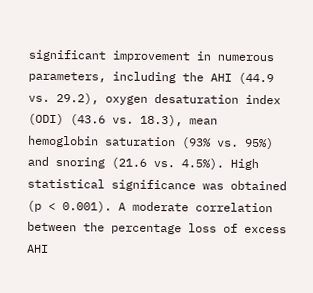significant improvement in numerous parameters, including the AHI (44.9 vs. 29.2), oxygen desaturation index (ODI) (43.6 vs. 18.3), mean hemoglobin saturation (93% vs. 95%) and snoring (21.6 vs. 4.5%). High statistical significance was obtained (p < 0.001). A moderate correlation between the percentage loss of excess AHI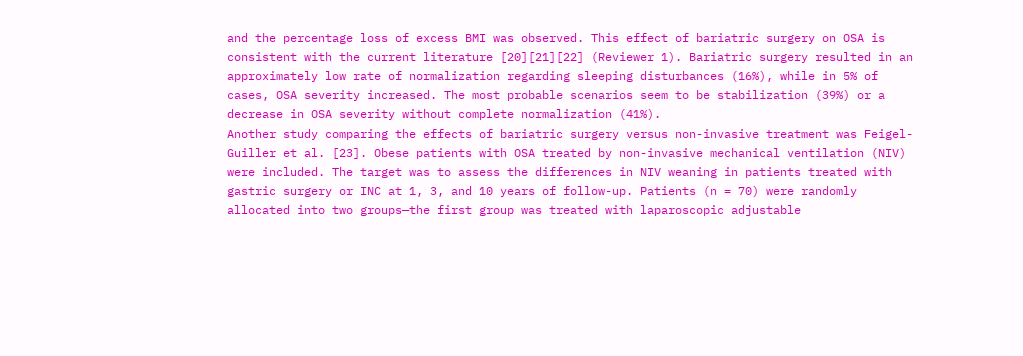and the percentage loss of excess BMI was observed. This effect of bariatric surgery on OSA is consistent with the current literature [20][21][22] (Reviewer 1). Bariatric surgery resulted in an approximately low rate of normalization regarding sleeping disturbances (16%), while in 5% of cases, OSA severity increased. The most probable scenarios seem to be stabilization (39%) or a decrease in OSA severity without complete normalization (41%).
Another study comparing the effects of bariatric surgery versus non-invasive treatment was Feigel-Guiller et al. [23]. Obese patients with OSA treated by non-invasive mechanical ventilation (NIV) were included. The target was to assess the differences in NIV weaning in patients treated with gastric surgery or INC at 1, 3, and 10 years of follow-up. Patients (n = 70) were randomly allocated into two groups—the first group was treated with laparoscopic adjustable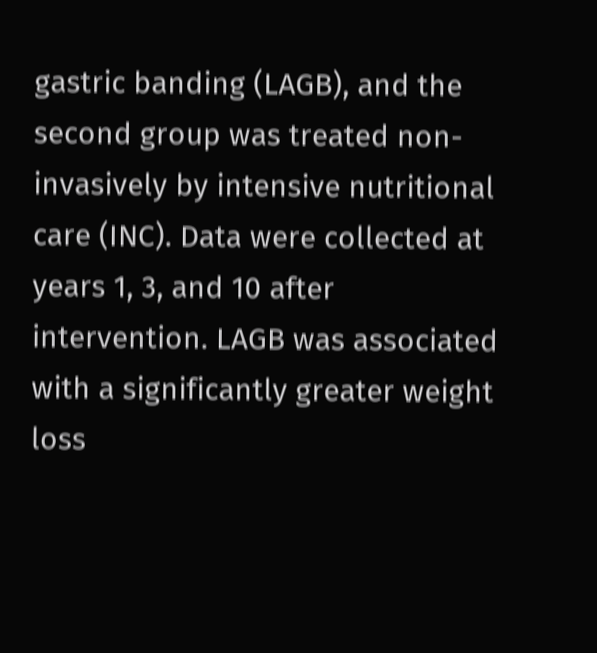gastric banding (LAGB), and the second group was treated non-invasively by intensive nutritional care (INC). Data were collected at years 1, 3, and 10 after intervention. LAGB was associated with a significantly greater weight loss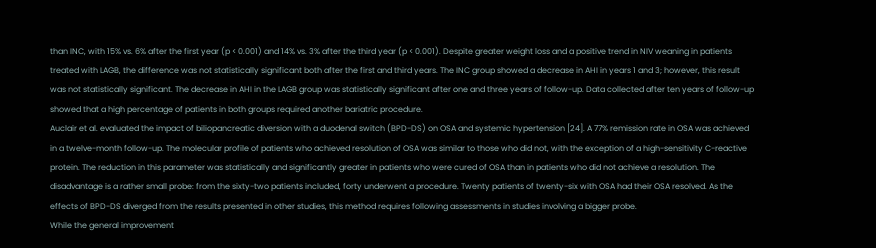than INC, with 15% vs. 6% after the first year (p < 0.001) and 14% vs. 3% after the third year (p < 0.001). Despite greater weight loss and a positive trend in NIV weaning in patients treated with LAGB, the difference was not statistically significant both after the first and third years. The INC group showed a decrease in AHI in years 1 and 3; however, this result was not statistically significant. The decrease in AHI in the LAGB group was statistically significant after one and three years of follow-up. Data collected after ten years of follow-up showed that a high percentage of patients in both groups required another bariatric procedure.
Auclair et al. evaluated the impact of biliopancreatic diversion with a duodenal switch (BPD-DS) on OSA and systemic hypertension [24]. A 77% remission rate in OSA was achieved in a twelve-month follow-up. The molecular profile of patients who achieved resolution of OSA was similar to those who did not, with the exception of a high-sensitivity C-reactive protein. The reduction in this parameter was statistically and significantly greater in patients who were cured of OSA than in patients who did not achieve a resolution. The disadvantage is a rather small probe: from the sixty-two patients included, forty underwent a procedure. Twenty patients of twenty-six with OSA had their OSA resolved. As the effects of BPD-DS diverged from the results presented in other studies, this method requires following assessments in studies involving a bigger probe.
While the general improvement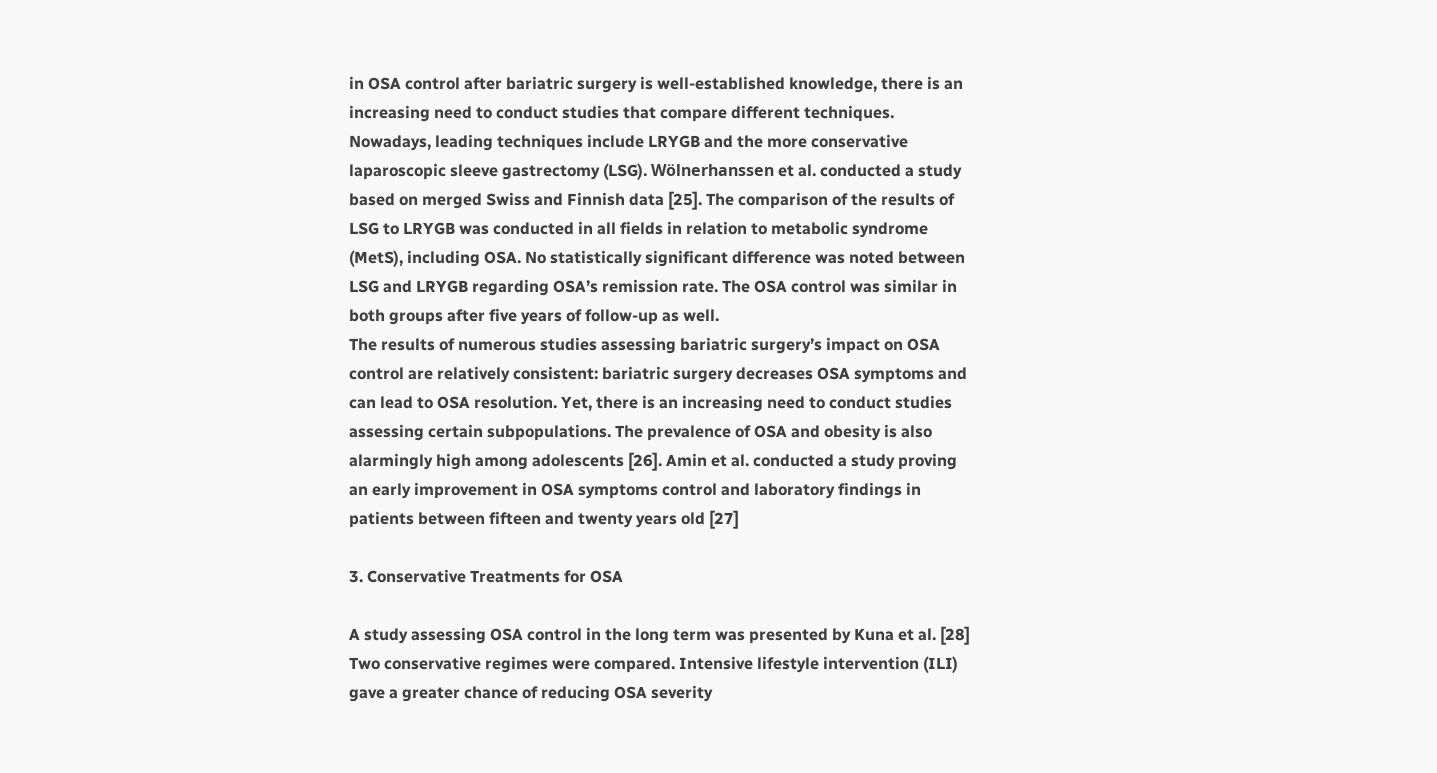in OSA control after bariatric surgery is well-established knowledge, there is an increasing need to conduct studies that compare different techniques. Nowadays, leading techniques include LRYGB and the more conservative laparoscopic sleeve gastrectomy (LSG). Wölnerhanssen et al. conducted a study based on merged Swiss and Finnish data [25]. The comparison of the results of LSG to LRYGB was conducted in all fields in relation to metabolic syndrome (MetS), including OSA. No statistically significant difference was noted between LSG and LRYGB regarding OSA’s remission rate. The OSA control was similar in both groups after five years of follow-up as well.
The results of numerous studies assessing bariatric surgery’s impact on OSA control are relatively consistent: bariatric surgery decreases OSA symptoms and can lead to OSA resolution. Yet, there is an increasing need to conduct studies assessing certain subpopulations. The prevalence of OSA and obesity is also alarmingly high among adolescents [26]. Amin et al. conducted a study proving an early improvement in OSA symptoms control and laboratory findings in patients between fifteen and twenty years old [27]

3. Conservative Treatments for OSA

A study assessing OSA control in the long term was presented by Kuna et al. [28] Two conservative regimes were compared. Intensive lifestyle intervention (ILI) gave a greater chance of reducing OSA severity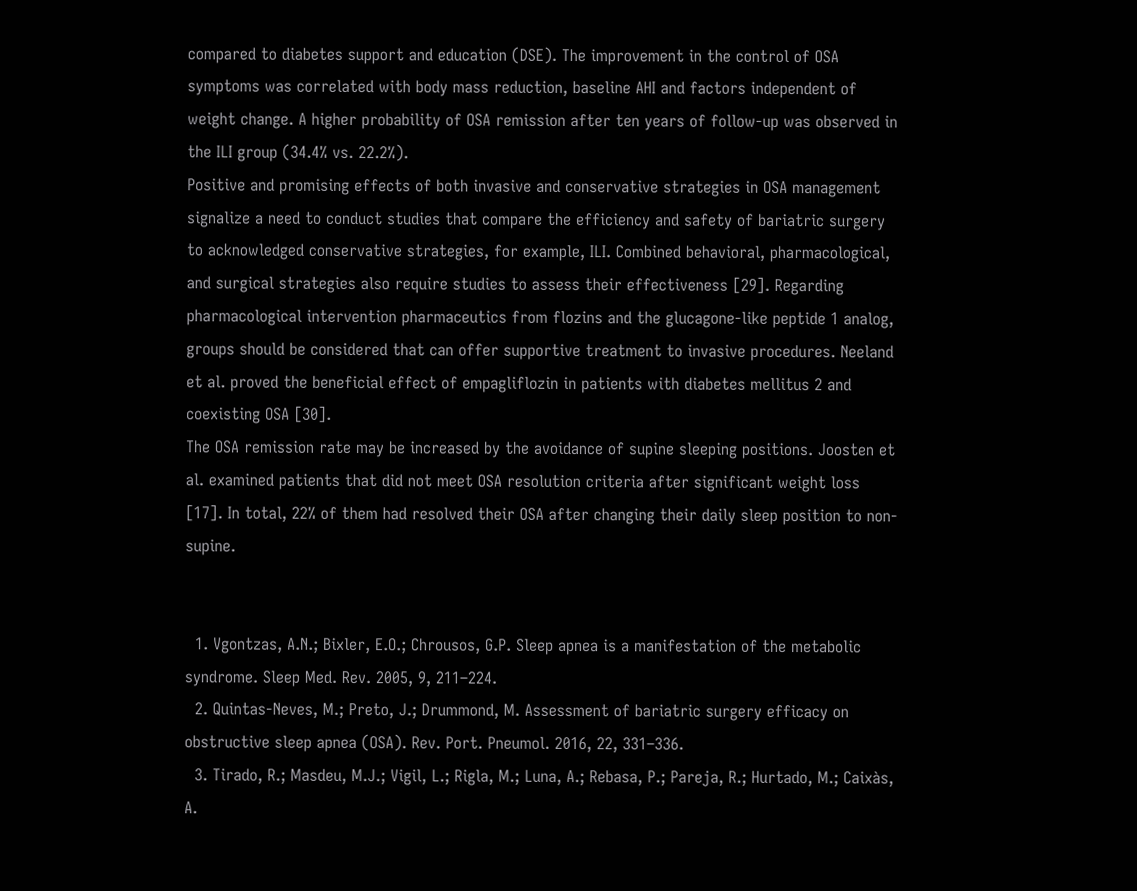compared to diabetes support and education (DSE). The improvement in the control of OSA symptoms was correlated with body mass reduction, baseline AHI and factors independent of weight change. A higher probability of OSA remission after ten years of follow-up was observed in the ILI group (34.4% vs. 22.2%).
Positive and promising effects of both invasive and conservative strategies in OSA management signalize a need to conduct studies that compare the efficiency and safety of bariatric surgery to acknowledged conservative strategies, for example, ILI. Combined behavioral, pharmacological, and surgical strategies also require studies to assess their effectiveness [29]. Regarding pharmacological intervention pharmaceutics from flozins and the glucagone-like peptide 1 analog, groups should be considered that can offer supportive treatment to invasive procedures. Neeland et al. proved the beneficial effect of empagliflozin in patients with diabetes mellitus 2 and coexisting OSA [30].
The OSA remission rate may be increased by the avoidance of supine sleeping positions. Joosten et al. examined patients that did not meet OSA resolution criteria after significant weight loss [17]. In total, 22% of them had resolved their OSA after changing their daily sleep position to non-supine.


  1. Vgontzas, A.N.; Bixler, E.O.; Chrousos, G.P. Sleep apnea is a manifestation of the metabolic syndrome. Sleep Med. Rev. 2005, 9, 211–224.
  2. Quintas-Neves, M.; Preto, J.; Drummond, M. Assessment of bariatric surgery efficacy on obstructive sleep apnea (OSA). Rev. Port. Pneumol. 2016, 22, 331–336.
  3. Tirado, R.; Masdeu, M.J.; Vigil, L.; Rigla, M.; Luna, A.; Rebasa, P.; Pareja, R.; Hurtado, M.; Caixàs, A.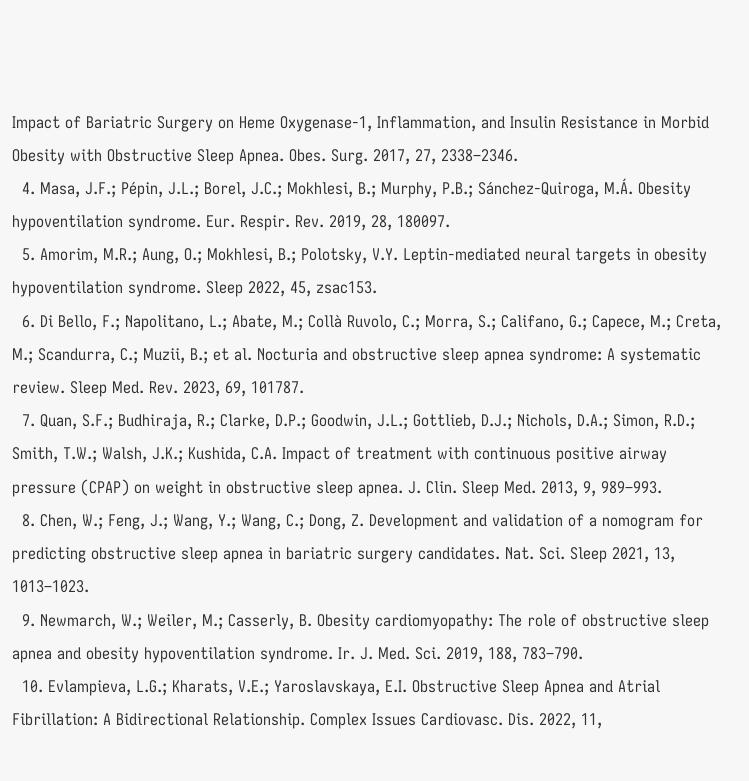Impact of Bariatric Surgery on Heme Oxygenase-1, Inflammation, and Insulin Resistance in Morbid Obesity with Obstructive Sleep Apnea. Obes. Surg. 2017, 27, 2338–2346.
  4. Masa, J.F.; Pépin, J.L.; Borel, J.C.; Mokhlesi, B.; Murphy, P.B.; Sánchez-Quiroga, M.Á. Obesity hypoventilation syndrome. Eur. Respir. Rev. 2019, 28, 180097.
  5. Amorim, M.R.; Aung, O.; Mokhlesi, B.; Polotsky, V.Y. Leptin-mediated neural targets in obesity hypoventilation syndrome. Sleep 2022, 45, zsac153.
  6. Di Bello, F.; Napolitano, L.; Abate, M.; Collà Ruvolo, C.; Morra, S.; Califano, G.; Capece, M.; Creta, M.; Scandurra, C.; Muzii, B.; et al. Nocturia and obstructive sleep apnea syndrome: A systematic review. Sleep Med. Rev. 2023, 69, 101787.
  7. Quan, S.F.; Budhiraja, R.; Clarke, D.P.; Goodwin, J.L.; Gottlieb, D.J.; Nichols, D.A.; Simon, R.D.; Smith, T.W.; Walsh, J.K.; Kushida, C.A. Impact of treatment with continuous positive airway pressure (CPAP) on weight in obstructive sleep apnea. J. Clin. Sleep Med. 2013, 9, 989–993.
  8. Chen, W.; Feng, J.; Wang, Y.; Wang, C.; Dong, Z. Development and validation of a nomogram for predicting obstructive sleep apnea in bariatric surgery candidates. Nat. Sci. Sleep 2021, 13, 1013–1023.
  9. Newmarch, W.; Weiler, M.; Casserly, B. Obesity cardiomyopathy: The role of obstructive sleep apnea and obesity hypoventilation syndrome. Ir. J. Med. Sci. 2019, 188, 783–790.
  10. Evlampieva, L.G.; Kharats, V.E.; Yaroslavskaya, E.I. Obstructive Sleep Apnea and Atrial Fibrillation: A Bidirectional Relationship. Complex Issues Cardiovasc. Dis. 2022, 11,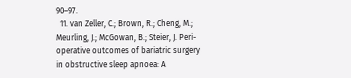90–97.
  11. van Zeller, C.; Brown, R.; Cheng, M.; Meurling, J.; McGowan, B.; Steier, J. Peri-operative outcomes of bariatric surgery in obstructive sleep apnoea: A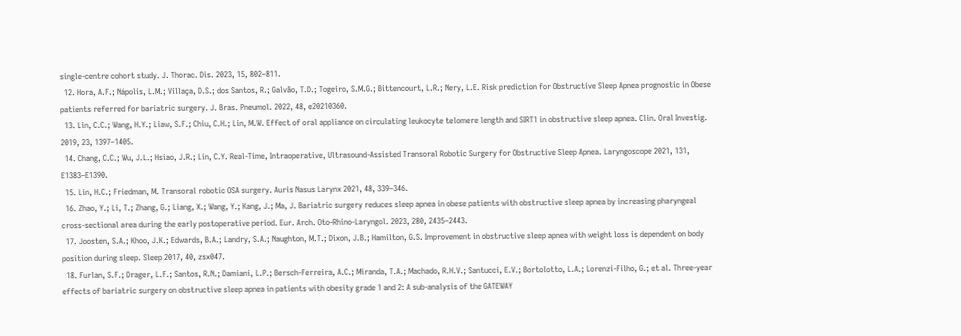single-centre cohort study. J. Thorac. Dis. 2023, 15, 802–811.
  12. Hora, A.F.; Nápolis, L.M.; Villaça, D.S.; dos Santos, R.; Galvão, T.D.; Togeiro, S.M.G.; Bittencourt, L.R.; Nery, L.E. Risk prediction for Obstructive Sleep Apnea prognostic in Obese patients referred for bariatric surgery. J. Bras. Pneumol. 2022, 48, e20210360.
  13. Lin, C.C.; Wang, H.Y.; Liaw, S.F.; Chiu, C.H.; Lin, M.W. Effect of oral appliance on circulating leukocyte telomere length and SIRT1 in obstructive sleep apnea. Clin. Oral Investig. 2019, 23, 1397–1405.
  14. Chang, C.C.; Wu, J.L.; Hsiao, J.R.; Lin, C.Y. Real-Time, Intraoperative, Ultrasound-Assisted Transoral Robotic Surgery for Obstructive Sleep Apnea. Laryngoscope 2021, 131, E1383–E1390.
  15. Lin, H.C.; Friedman, M. Transoral robotic OSA surgery. Auris Nasus Larynx 2021, 48, 339–346.
  16. Zhao, Y.; Li, T.; Zhang, G.; Liang, X.; Wang, Y.; Kang, J.; Ma, J. Bariatric surgery reduces sleep apnea in obese patients with obstructive sleep apnea by increasing pharyngeal cross-sectional area during the early postoperative period. Eur. Arch. Oto-Rhino-Laryngol. 2023, 280, 2435–2443.
  17. Joosten, S.A.; Khoo, J.K.; Edwards, B.A.; Landry, S.A.; Naughton, M.T.; Dixon, J.B.; Hamilton, G.S. Improvement in obstructive sleep apnea with weight loss is dependent on body position during sleep. Sleep 2017, 40, zsx047.
  18. Furlan, S.F.; Drager, L.F.; Santos, R.N.; Damiani, L.P.; Bersch-Ferreira, A.C.; Miranda, T.A.; Machado, R.H.V.; Santucci, E.V.; Bortolotto, L.A.; Lorenzi-Filho, G.; et al. Three-year effects of bariatric surgery on obstructive sleep apnea in patients with obesity grade 1 and 2: A sub-analysis of the GATEWAY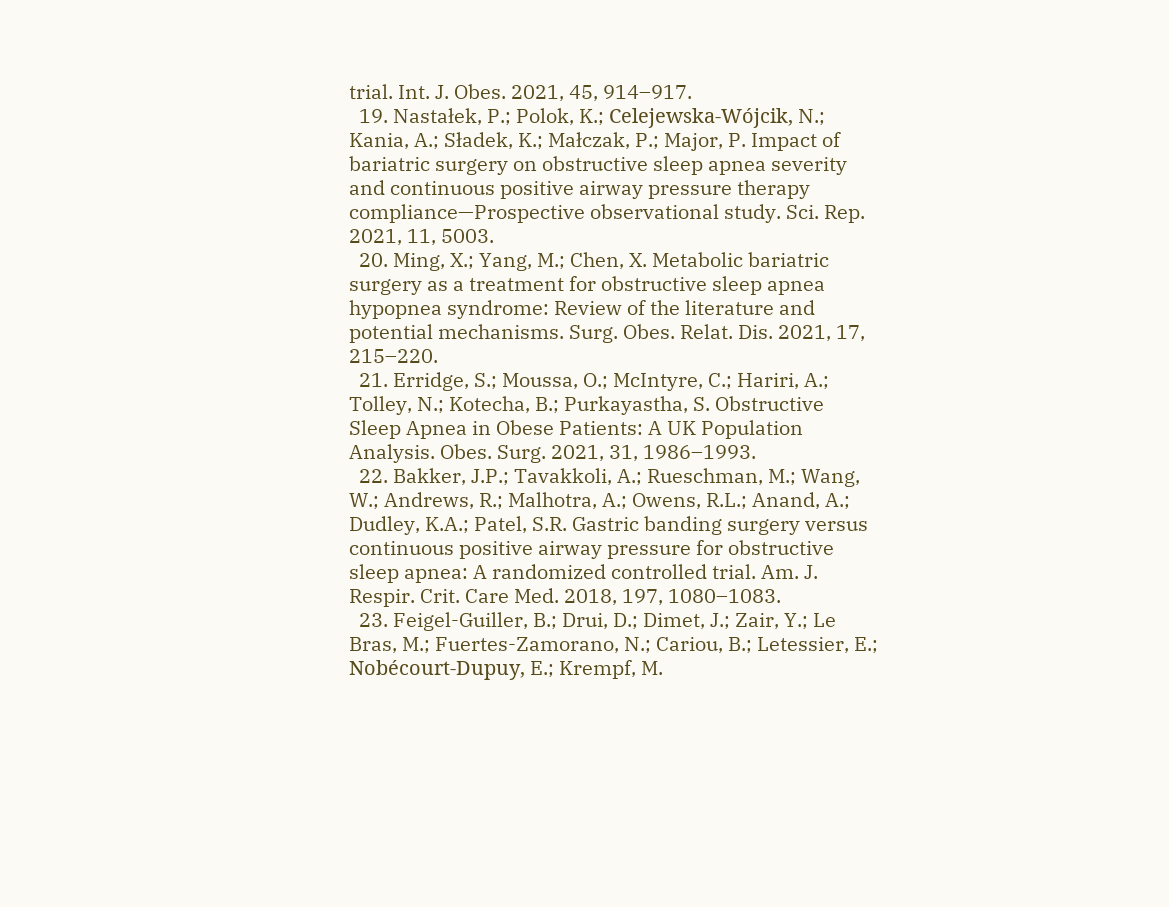trial. Int. J. Obes. 2021, 45, 914–917.
  19. Nastałek, P.; Polok, K.; Celejewska-Wójcik, N.; Kania, A.; Sładek, K.; Małczak, P.; Major, P. Impact of bariatric surgery on obstructive sleep apnea severity and continuous positive airway pressure therapy compliance—Prospective observational study. Sci. Rep. 2021, 11, 5003.
  20. Ming, X.; Yang, M.; Chen, X. Metabolic bariatric surgery as a treatment for obstructive sleep apnea hypopnea syndrome: Review of the literature and potential mechanisms. Surg. Obes. Relat. Dis. 2021, 17, 215–220.
  21. Erridge, S.; Moussa, O.; McIntyre, C.; Hariri, A.; Tolley, N.; Kotecha, B.; Purkayastha, S. Obstructive Sleep Apnea in Obese Patients: A UK Population Analysis. Obes. Surg. 2021, 31, 1986–1993.
  22. Bakker, J.P.; Tavakkoli, A.; Rueschman, M.; Wang, W.; Andrews, R.; Malhotra, A.; Owens, R.L.; Anand, A.; Dudley, K.A.; Patel, S.R. Gastric banding surgery versus continuous positive airway pressure for obstructive sleep apnea: A randomized controlled trial. Am. J. Respir. Crit. Care Med. 2018, 197, 1080–1083.
  23. Feigel-Guiller, B.; Drui, D.; Dimet, J.; Zair, Y.; Le Bras, M.; Fuertes-Zamorano, N.; Cariou, B.; Letessier, E.; Nobécourt-Dupuy, E.; Krempf, M.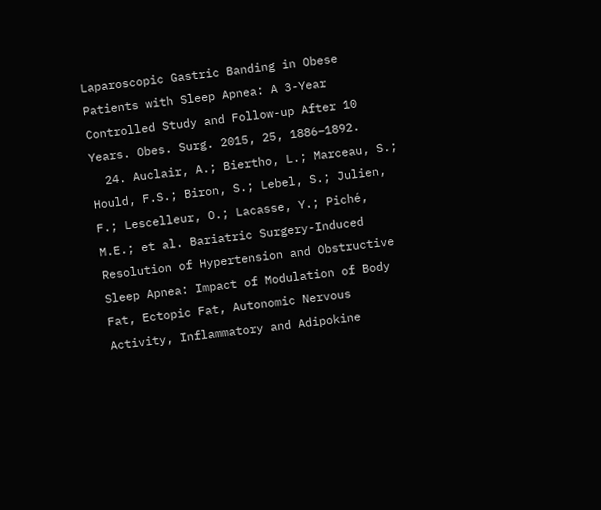Laparoscopic Gastric Banding in Obese Patients with Sleep Apnea: A 3-Year Controlled Study and Follow-up After 10 Years. Obes. Surg. 2015, 25, 1886–1892.
  24. Auclair, A.; Biertho, L.; Marceau, S.; Hould, F.S.; Biron, S.; Lebel, S.; Julien, F.; Lescelleur, O.; Lacasse, Y.; Piché, M.E.; et al. Bariatric Surgery-Induced Resolution of Hypertension and Obstructive Sleep Apnea: Impact of Modulation of Body Fat, Ectopic Fat, Autonomic Nervous Activity, Inflammatory and Adipokine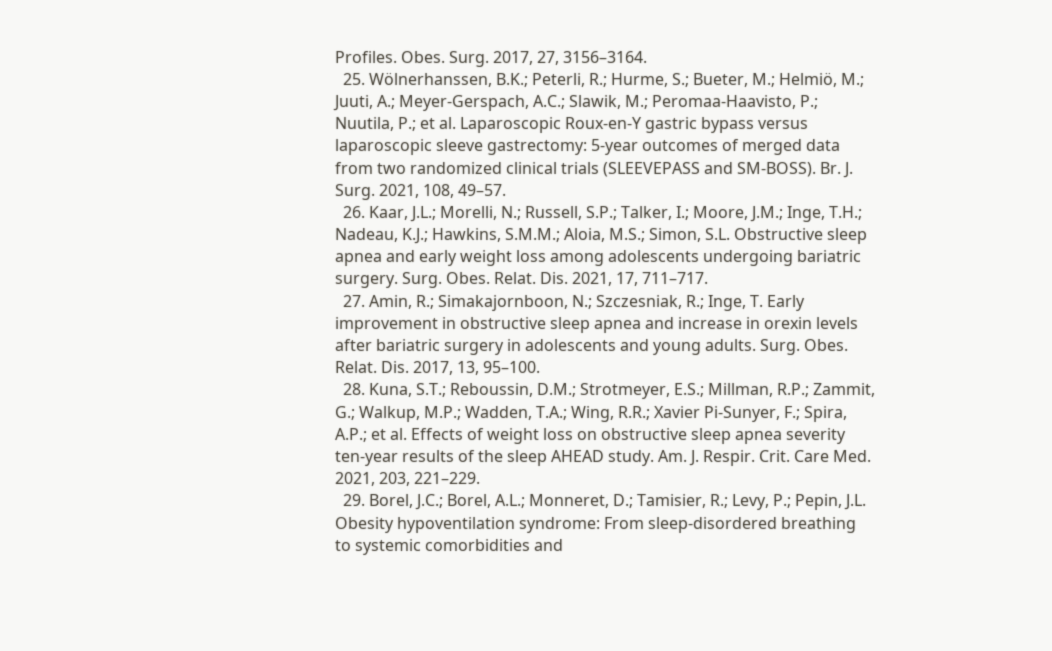Profiles. Obes. Surg. 2017, 27, 3156–3164.
  25. Wölnerhanssen, B.K.; Peterli, R.; Hurme, S.; Bueter, M.; Helmiö, M.; Juuti, A.; Meyer-Gerspach, A.C.; Slawik, M.; Peromaa-Haavisto, P.; Nuutila, P.; et al. Laparoscopic Roux-en-Y gastric bypass versus laparoscopic sleeve gastrectomy: 5-year outcomes of merged data from two randomized clinical trials (SLEEVEPASS and SM-BOSS). Br. J. Surg. 2021, 108, 49–57.
  26. Kaar, J.L.; Morelli, N.; Russell, S.P.; Talker, I.; Moore, J.M.; Inge, T.H.; Nadeau, K.J.; Hawkins, S.M.M.; Aloia, M.S.; Simon, S.L. Obstructive sleep apnea and early weight loss among adolescents undergoing bariatric surgery. Surg. Obes. Relat. Dis. 2021, 17, 711–717.
  27. Amin, R.; Simakajornboon, N.; Szczesniak, R.; Inge, T. Early improvement in obstructive sleep apnea and increase in orexin levels after bariatric surgery in adolescents and young adults. Surg. Obes. Relat. Dis. 2017, 13, 95–100.
  28. Kuna, S.T.; Reboussin, D.M.; Strotmeyer, E.S.; Millman, R.P.; Zammit, G.; Walkup, M.P.; Wadden, T.A.; Wing, R.R.; Xavier Pi-Sunyer, F.; Spira, A.P.; et al. Effects of weight loss on obstructive sleep apnea severity ten-year results of the sleep AHEAD study. Am. J. Respir. Crit. Care Med. 2021, 203, 221–229.
  29. Borel, J.C.; Borel, A.L.; Monneret, D.; Tamisier, R.; Levy, P.; Pepin, J.L. Obesity hypoventilation syndrome: From sleep-disordered breathing to systemic comorbidities and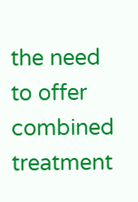the need to offer combined treatment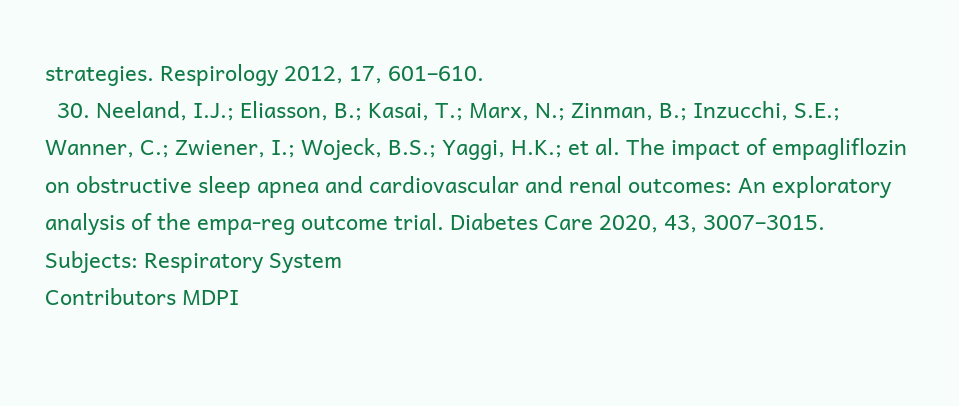strategies. Respirology 2012, 17, 601–610.
  30. Neeland, I.J.; Eliasson, B.; Kasai, T.; Marx, N.; Zinman, B.; Inzucchi, S.E.; Wanner, C.; Zwiener, I.; Wojeck, B.S.; Yaggi, H.K.; et al. The impact of empagliflozin on obstructive sleep apnea and cardiovascular and renal outcomes: An exploratory analysis of the empa-reg outcome trial. Diabetes Care 2020, 43, 3007–3015.
Subjects: Respiratory System
Contributors MDPI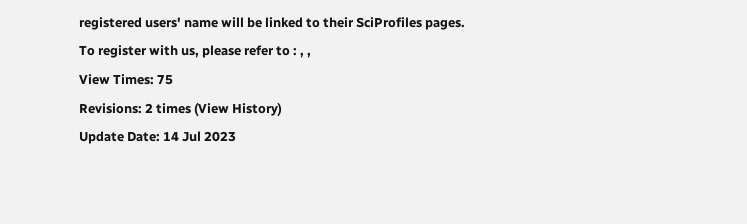registered users' name will be linked to their SciProfiles pages. To register with us, please refer to : , ,
View Times: 75
Revisions: 2 times (View History)
Update Date: 14 Jul 2023